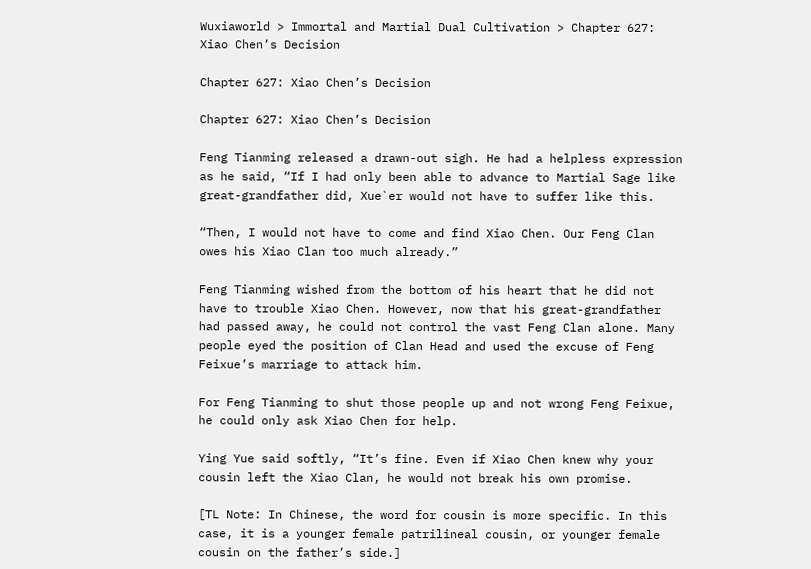Wuxiaworld > Immortal and Martial Dual Cultivation > Chapter 627: Xiao Chen’s Decision

Chapter 627: Xiao Chen’s Decision

Chapter 627: Xiao Chen’s Decision

Feng Tianming released a drawn-out sigh. He had a helpless expression as he said, “If I had only been able to advance to Martial Sage like great-grandfather did, Xue`er would not have to suffer like this.

“Then, I would not have to come and find Xiao Chen. Our Feng Clan owes his Xiao Clan too much already.”

Feng Tianming wished from the bottom of his heart that he did not have to trouble Xiao Chen. However, now that his great-grandfather had passed away, he could not control the vast Feng Clan alone. Many people eyed the position of Clan Head and used the excuse of Feng Feixue’s marriage to attack him.

For Feng Tianming to shut those people up and not wrong Feng Feixue, he could only ask Xiao Chen for help.

Ying Yue said softly, “It’s fine. Even if Xiao Chen knew why your cousin left the Xiao Clan, he would not break his own promise.

[TL Note: In Chinese, the word for cousin is more specific. In this case, it is a younger female patrilineal cousin, or younger female cousin on the father’s side.]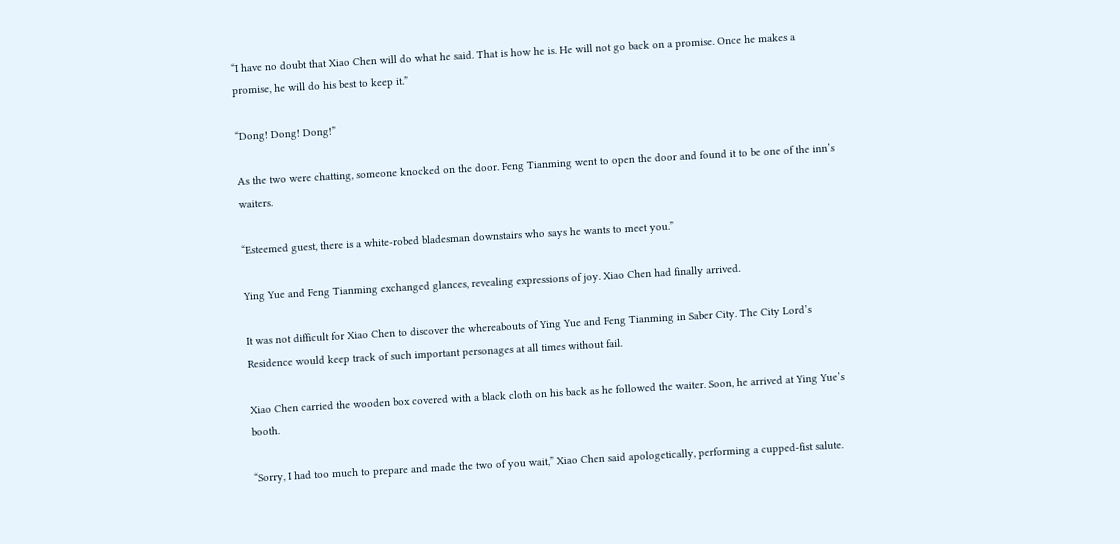“I have no doubt that Xiao Chen will do what he said. That is how he is. He will not go back on a promise. Once he makes a promise, he will do his best to keep it.”

“Dong! Dong! Dong!”

As the two were chatting, someone knocked on the door. Feng Tianming went to open the door and found it to be one of the inn’s waiters.

“Esteemed guest, there is a white-robed bladesman downstairs who says he wants to meet you.”

Ying Yue and Feng Tianming exchanged glances, revealing expressions of joy. Xiao Chen had finally arrived.

It was not difficult for Xiao Chen to discover the whereabouts of Ying Yue and Feng Tianming in Saber City. The City Lord’s Residence would keep track of such important personages at all times without fail.

Xiao Chen carried the wooden box covered with a black cloth on his back as he followed the waiter. Soon, he arrived at Ying Yue’s booth.

“Sorry, I had too much to prepare and made the two of you wait,” Xiao Chen said apologetically, performing a cupped-fist salute.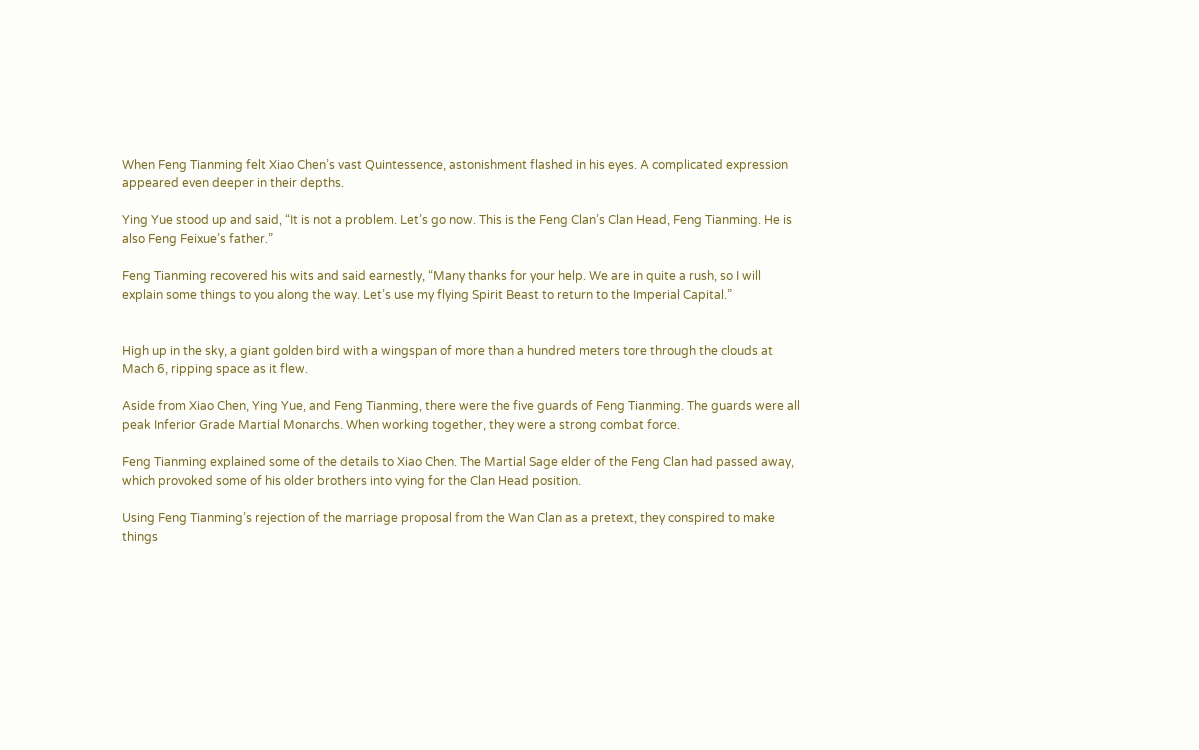When Feng Tianming felt Xiao Chen’s vast Quintessence, astonishment flashed in his eyes. A complicated expression appeared even deeper in their depths.

Ying Yue stood up and said, “It is not a problem. Let’s go now. This is the Feng Clan’s Clan Head, Feng Tianming. He is also Feng Feixue’s father.”

Feng Tianming recovered his wits and said earnestly, “Many thanks for your help. We are in quite a rush, so I will explain some things to you along the way. Let’s use my flying Spirit Beast to return to the Imperial Capital.”


High up in the sky, a giant golden bird with a wingspan of more than a hundred meters tore through the clouds at Mach 6, ripping space as it flew.

Aside from Xiao Chen, Ying Yue, and Feng Tianming, there were the five guards of Feng Tianming. The guards were all peak Inferior Grade Martial Monarchs. When working together, they were a strong combat force.

Feng Tianming explained some of the details to Xiao Chen. The Martial Sage elder of the Feng Clan had passed away, which provoked some of his older brothers into vying for the Clan Head position.

Using Feng Tianming’s rejection of the marriage proposal from the Wan Clan as a pretext, they conspired to make things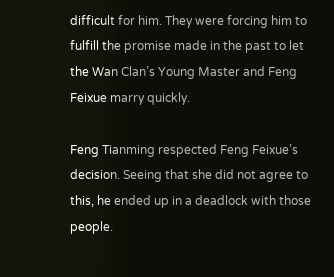difficult for him. They were forcing him to fulfill the promise made in the past to let the Wan Clan’s Young Master and Feng Feixue marry quickly.

Feng Tianming respected Feng Feixue’s decision. Seeing that she did not agree to this, he ended up in a deadlock with those people.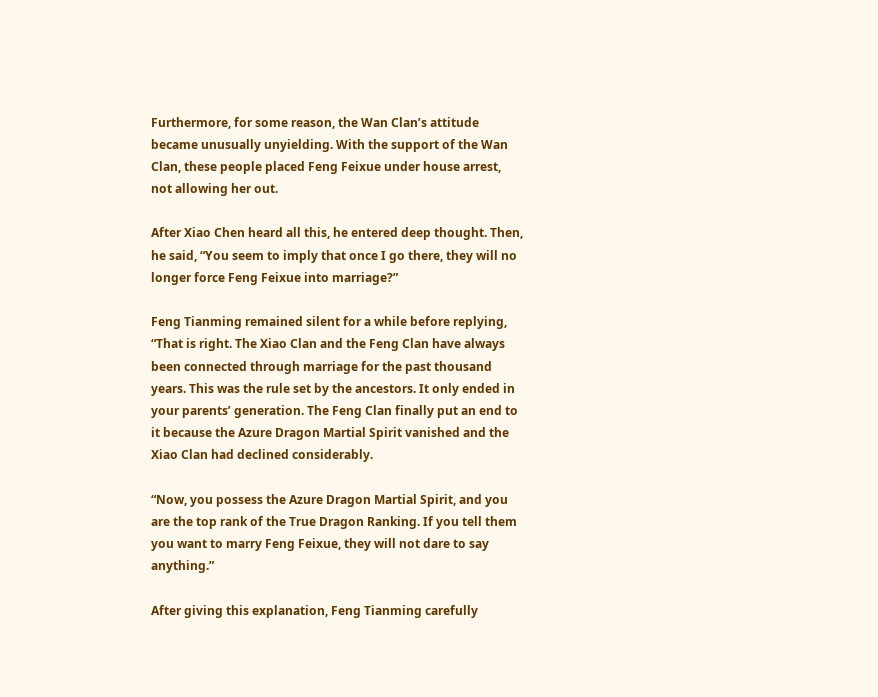Furthermore, for some reason, the Wan Clan’s attitude became unusually unyielding. With the support of the Wan Clan, these people placed Feng Feixue under house arrest, not allowing her out.

After Xiao Chen heard all this, he entered deep thought. Then, he said, “You seem to imply that once I go there, they will no longer force Feng Feixue into marriage?”

Feng Tianming remained silent for a while before replying, “That is right. The Xiao Clan and the Feng Clan have always been connected through marriage for the past thousand years. This was the rule set by the ancestors. It only ended in your parents’ generation. The Feng Clan finally put an end to it because the Azure Dragon Martial Spirit vanished and the Xiao Clan had declined considerably.

“Now, you possess the Azure Dragon Martial Spirit, and you are the top rank of the True Dragon Ranking. If you tell them you want to marry Feng Feixue, they will not dare to say anything.”

After giving this explanation, Feng Tianming carefully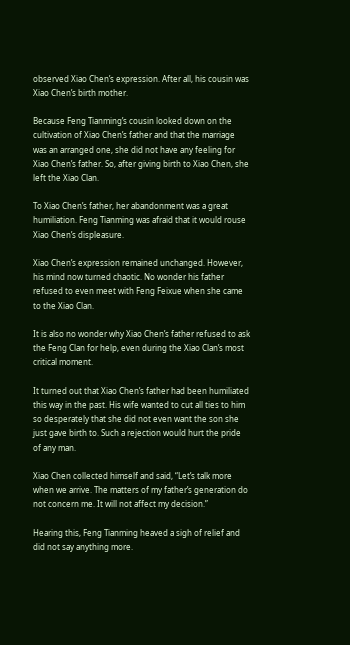observed Xiao Chen’s expression. After all, his cousin was Xiao Chen’s birth mother.

Because Feng Tianming’s cousin looked down on the cultivation of Xiao Chen’s father and that the marriage was an arranged one, she did not have any feeling for Xiao Chen’s father. So, after giving birth to Xiao Chen, she left the Xiao Clan.

To Xiao Chen’s father, her abandonment was a great humiliation. Feng Tianming was afraid that it would rouse Xiao Chen’s displeasure.

Xiao Chen’s expression remained unchanged. However, his mind now turned chaotic. No wonder his father refused to even meet with Feng Feixue when she came to the Xiao Clan.

It is also no wonder why Xiao Chen’s father refused to ask the Feng Clan for help, even during the Xiao Clan’s most critical moment.

It turned out that Xiao Chen’s father had been humiliated this way in the past. His wife wanted to cut all ties to him so desperately that she did not even want the son she just gave birth to. Such a rejection would hurt the pride of any man.

Xiao Chen collected himself and said, “Let’s talk more when we arrive. The matters of my father’s generation do not concern me. It will not affect my decision.”

Hearing this, Feng Tianming heaved a sigh of relief and did not say anything more.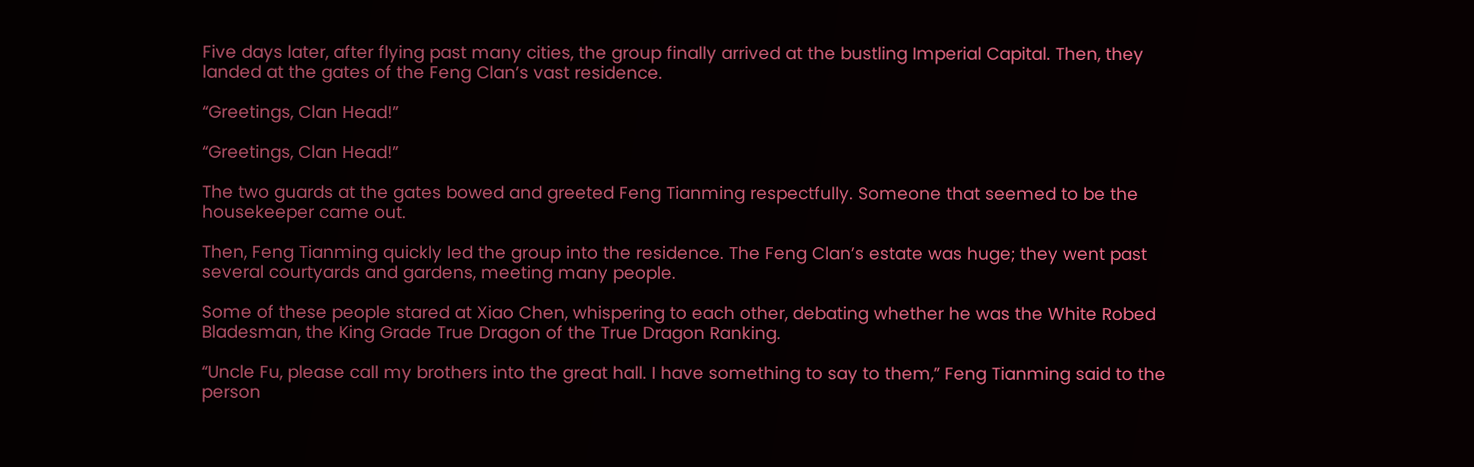Five days later, after flying past many cities, the group finally arrived at the bustling Imperial Capital. Then, they landed at the gates of the Feng Clan’s vast residence.

“Greetings, Clan Head!”

“Greetings, Clan Head!”

The two guards at the gates bowed and greeted Feng Tianming respectfully. Someone that seemed to be the housekeeper came out.

Then, Feng Tianming quickly led the group into the residence. The Feng Clan’s estate was huge; they went past several courtyards and gardens, meeting many people.

Some of these people stared at Xiao Chen, whispering to each other, debating whether he was the White Robed Bladesman, the King Grade True Dragon of the True Dragon Ranking.

“Uncle Fu, please call my brothers into the great hall. I have something to say to them,” Feng Tianming said to the person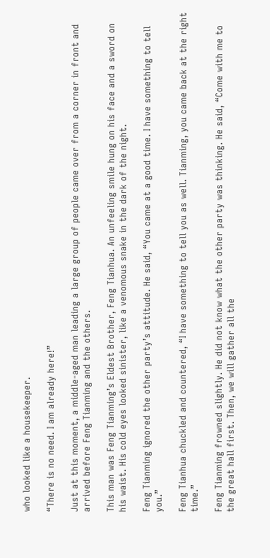who looked like a housekeeper.

“There is no need. I am already here!”

Just at this moment, a middle-aged man leading a large group of people came over from a corner in front and arrived before Feng Tianming and the others.

This man was Feng Tianming’s Eldest Brother, Feng Tianhua. An unfeeling smile hung on his face and a sword on his waist. His cold eyes looked sinister, like a venomous snake in the dark of the night.

Feng Tianming ignored the other party’s attitude. He said, “You came at a good time. I have something to tell you.”

Feng Tianhua chuckled and countered, “I have something to tell you as well. Tianming, you came back at the right time.”

Feng Tianming frowned slightly. He did not know what the other party was thinking. He said, “Come with me to the great hall first. Then, we will gather all the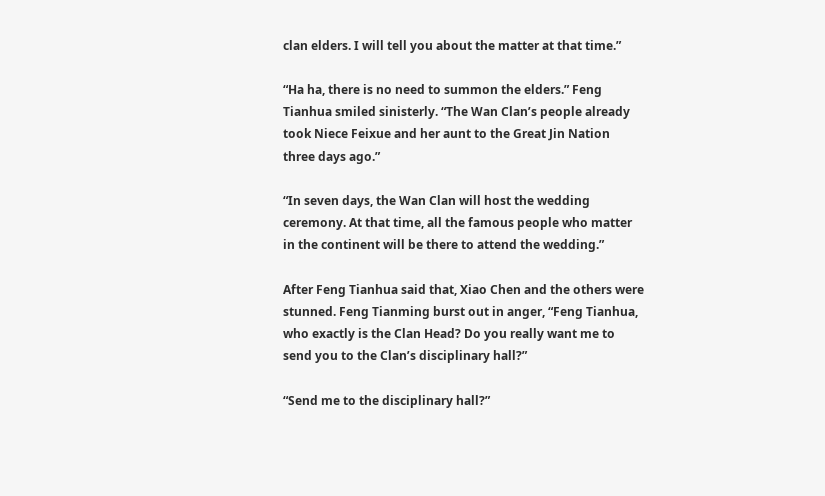clan elders. I will tell you about the matter at that time.”

“Ha ha, there is no need to summon the elders.” Feng Tianhua smiled sinisterly. “The Wan Clan’s people already took Niece Feixue and her aunt to the Great Jin Nation three days ago.”

“In seven days, the Wan Clan will host the wedding ceremony. At that time, all the famous people who matter in the continent will be there to attend the wedding.”

After Feng Tianhua said that, Xiao Chen and the others were stunned. Feng Tianming burst out in anger, “Feng Tianhua, who exactly is the Clan Head? Do you really want me to send you to the Clan’s disciplinary hall?”

“Send me to the disciplinary hall?”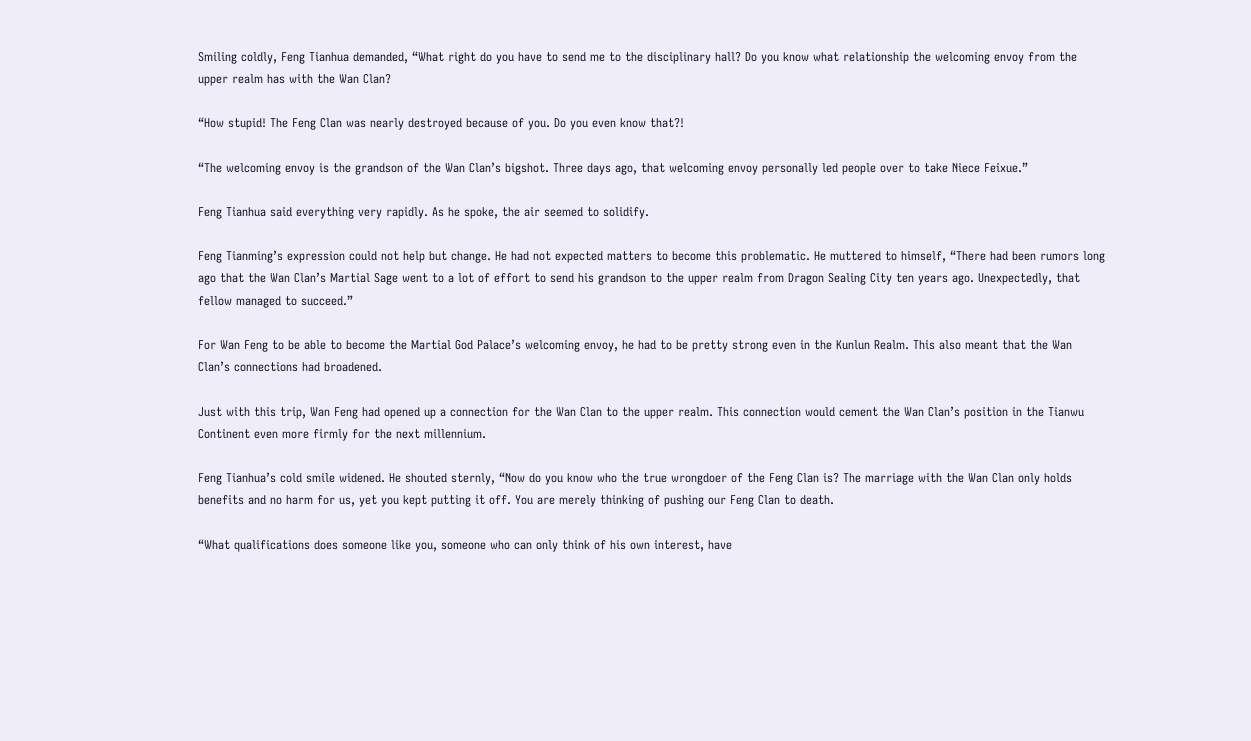Smiling coldly, Feng Tianhua demanded, “What right do you have to send me to the disciplinary hall? Do you know what relationship the welcoming envoy from the upper realm has with the Wan Clan?

“How stupid! The Feng Clan was nearly destroyed because of you. Do you even know that?!

“The welcoming envoy is the grandson of the Wan Clan’s bigshot. Three days ago, that welcoming envoy personally led people over to take Niece Feixue.”

Feng Tianhua said everything very rapidly. As he spoke, the air seemed to solidify.

Feng Tianming’s expression could not help but change. He had not expected matters to become this problematic. He muttered to himself, “There had been rumors long ago that the Wan Clan’s Martial Sage went to a lot of effort to send his grandson to the upper realm from Dragon Sealing City ten years ago. Unexpectedly, that fellow managed to succeed.”

For Wan Feng to be able to become the Martial God Palace’s welcoming envoy, he had to be pretty strong even in the Kunlun Realm. This also meant that the Wan Clan’s connections had broadened.

Just with this trip, Wan Feng had opened up a connection for the Wan Clan to the upper realm. This connection would cement the Wan Clan’s position in the Tianwu Continent even more firmly for the next millennium.

Feng Tianhua’s cold smile widened. He shouted sternly, “Now do you know who the true wrongdoer of the Feng Clan is? The marriage with the Wan Clan only holds benefits and no harm for us, yet you kept putting it off. You are merely thinking of pushing our Feng Clan to death.

“What qualifications does someone like you, someone who can only think of his own interest, have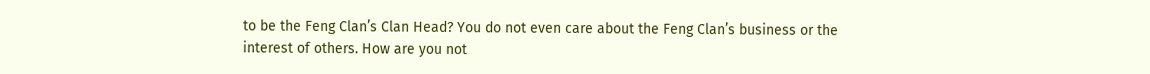to be the Feng Clan’s Clan Head? You do not even care about the Feng Clan’s business or the interest of others. How are you not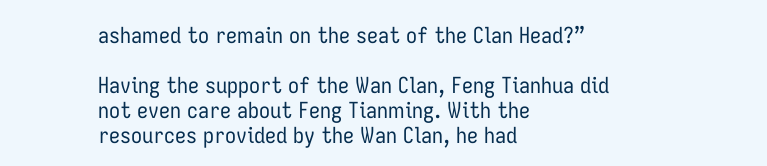ashamed to remain on the seat of the Clan Head?”

Having the support of the Wan Clan, Feng Tianhua did not even care about Feng Tianming. With the resources provided by the Wan Clan, he had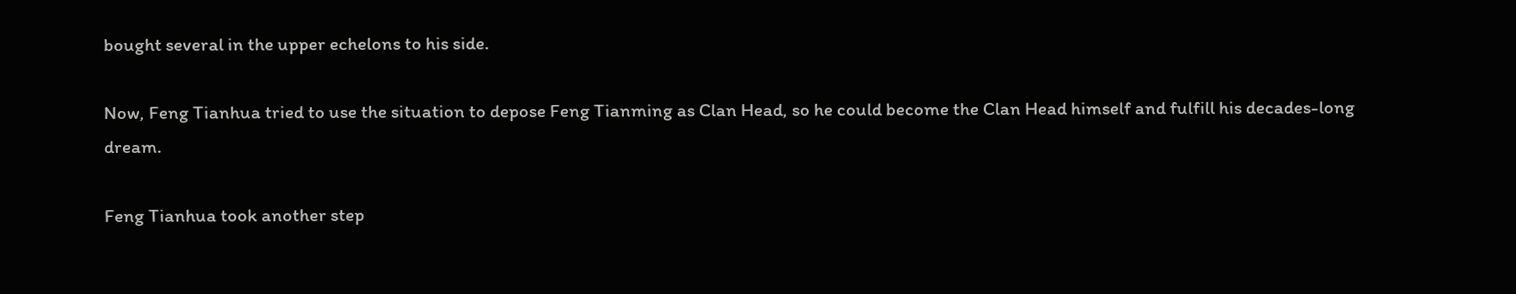bought several in the upper echelons to his side.

Now, Feng Tianhua tried to use the situation to depose Feng Tianming as Clan Head, so he could become the Clan Head himself and fulfill his decades-long dream.

Feng Tianhua took another step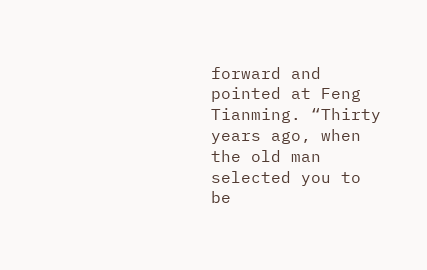forward and pointed at Feng Tianming. “Thirty years ago, when the old man selected you to be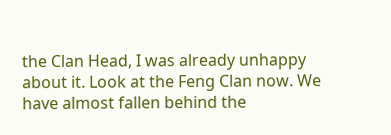the Clan Head, I was already unhappy about it. Look at the Feng Clan now. We have almost fallen behind the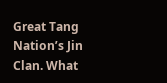Great Tang Nation’s Jin Clan. What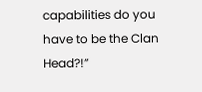capabilities do you have to be the Clan Head?!”